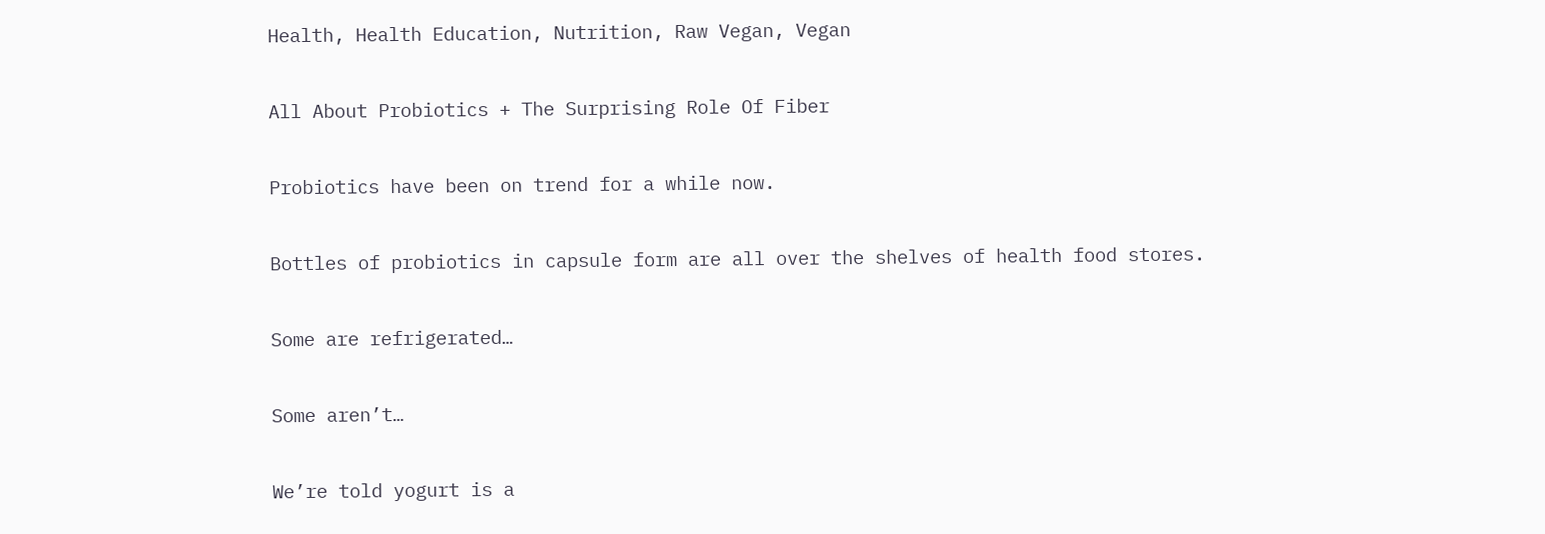Health, Health Education, Nutrition, Raw Vegan, Vegan

All About Probiotics + The Surprising Role Of Fiber

Probiotics have been on trend for a while now.

Bottles of probiotics in capsule form are all over the shelves of health food stores.

Some are refrigerated…

Some aren’t…

We’re told yogurt is a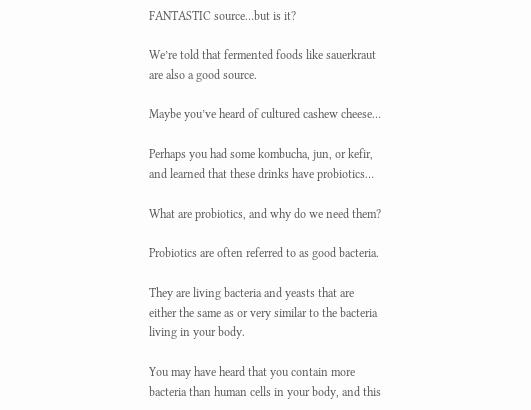FANTASTIC source…but is it?

We’re told that fermented foods like sauerkraut are also a good source.

Maybe you’ve heard of cultured cashew cheese…

Perhaps you had some kombucha, jun, or kefir, and learned that these drinks have probiotics…

What are probiotics, and why do we need them?

Probiotics are often referred to as good bacteria.

They are living bacteria and yeasts that are either the same as or very similar to the bacteria living in your body.

You may have heard that you contain more bacteria than human cells in your body, and this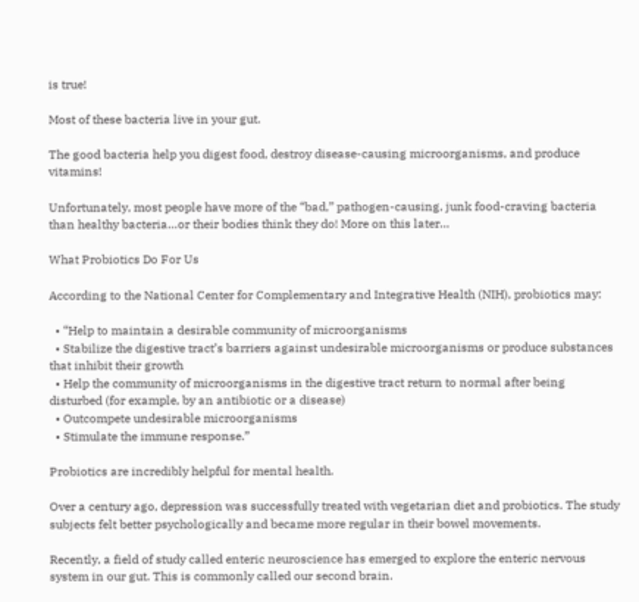is true!

Most of these bacteria live in your gut.

The good bacteria help you digest food, destroy disease-causing microorganisms, and produce vitamins!

Unfortunately, most people have more of the “bad,” pathogen-causing, junk food-craving bacteria than healthy bacteria…or their bodies think they do! More on this later…

What Probiotics Do For Us

According to the National Center for Complementary and Integrative Health (NIH), probiotics may:

  • “Help to maintain a desirable community of microorganisms
  • Stabilize the digestive tract’s barriers against undesirable microorganisms or produce substances that inhibit their growth
  • Help the community of microorganisms in the digestive tract return to normal after being disturbed (for example, by an antibiotic or a disease)
  • Outcompete undesirable microorganisms
  • Stimulate the immune response.”

Probiotics are incredibly helpful for mental health.

Over a century ago, depression was successfully treated with vegetarian diet and probiotics. The study subjects felt better psychologically and became more regular in their bowel movements.

Recently, a field of study called enteric neuroscience has emerged to explore the enteric nervous system in our gut. This is commonly called our second brain.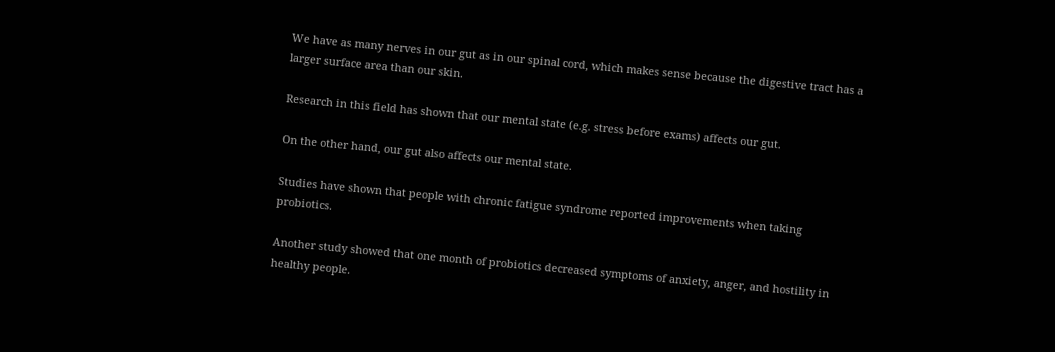We have as many nerves in our gut as in our spinal cord, which makes sense because the digestive tract has a larger surface area than our skin.

Research in this field has shown that our mental state (e.g. stress before exams) affects our gut.

On the other hand, our gut also affects our mental state.

Studies have shown that people with chronic fatigue syndrome reported improvements when taking probiotics.

Another study showed that one month of probiotics decreased symptoms of anxiety, anger, and hostility in healthy people.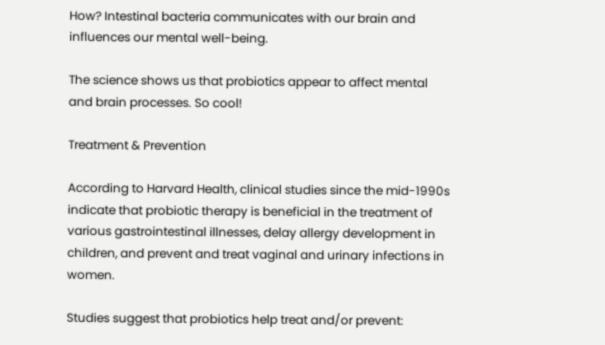How? Intestinal bacteria communicates with our brain and influences our mental well-being.

The science shows us that probiotics appear to affect mental and brain processes. So cool!

Treatment & Prevention

According to Harvard Health, clinical studies since the mid-1990s indicate that probiotic therapy is beneficial in the treatment of various gastrointestinal illnesses, delay allergy development in children, and prevent and treat vaginal and urinary infections in women.

Studies suggest that probiotics help treat and/or prevent: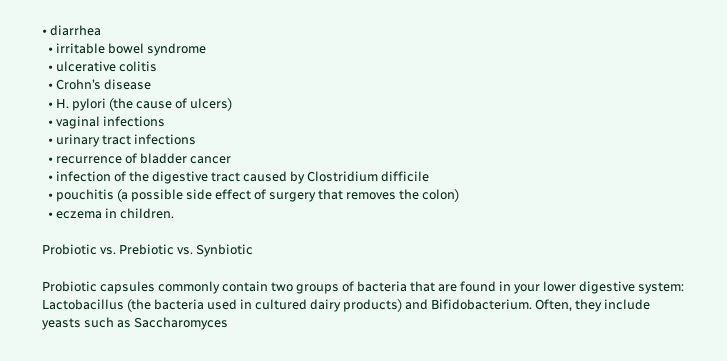• diarrhea
  • irritable bowel syndrome
  • ulcerative colitis
  • Crohn’s disease
  • H. pylori (the cause of ulcers)
  • vaginal infections
  • urinary tract infections
  • recurrence of bladder cancer
  • infection of the digestive tract caused by Clostridium difficile
  • pouchitis (a possible side effect of surgery that removes the colon)
  • eczema in children.

Probiotic vs. Prebiotic vs. Synbiotic

Probiotic capsules commonly contain two groups of bacteria that are found in your lower digestive system: Lactobacillus (the bacteria used in cultured dairy products) and Bifidobacterium. Often, they include yeasts such as Saccharomyces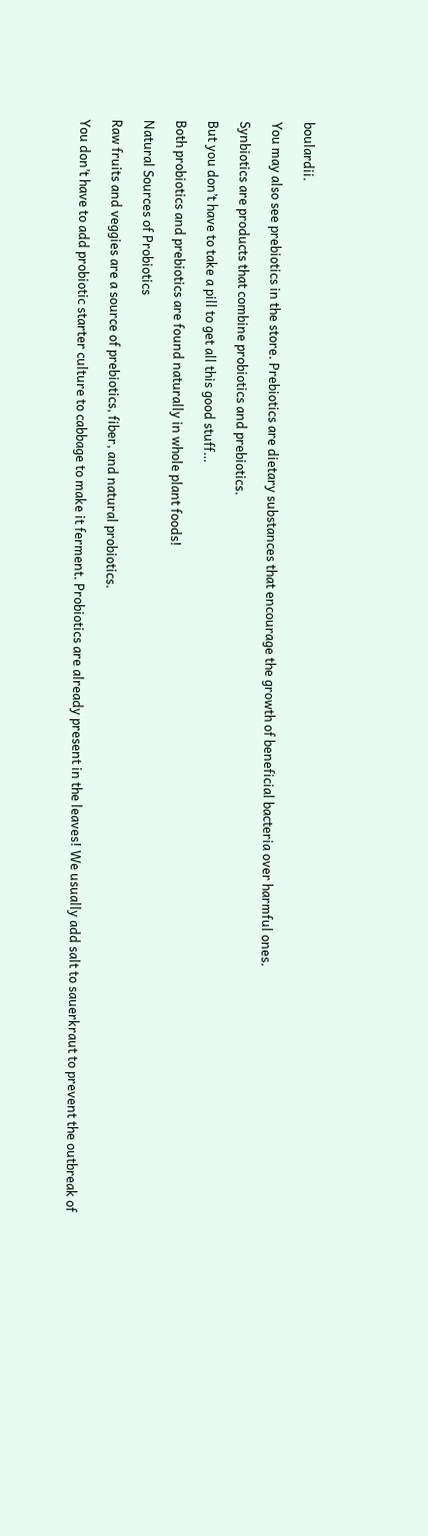boulardii.

You may also see prebiotics in the store. Prebiotics are dietary substances that encourage the growth of beneficial bacteria over harmful ones.

Synbiotics are products that combine probiotics and prebiotics.

But you don’t have to take a pill to get all this good stuff…

Both probiotics and prebiotics are found naturally in whole plant foods!

Natural Sources of Probiotics

Raw fruits and veggies are a source of prebiotics, fiber, and natural probiotics.

You don’t have to add probiotic starter culture to cabbage to make it ferment. Probiotics are already present in the leaves! We usually add salt to sauerkraut to prevent the outbreak of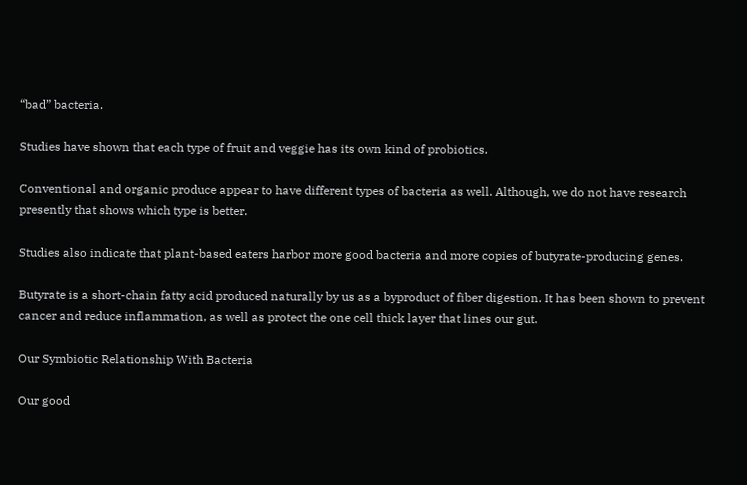“bad” bacteria.

Studies have shown that each type of fruit and veggie has its own kind of probiotics.

Conventional and organic produce appear to have different types of bacteria as well. Although, we do not have research presently that shows which type is better.

Studies also indicate that plant-based eaters harbor more good bacteria and more copies of butyrate-producing genes.

Butyrate is a short-chain fatty acid produced naturally by us as a byproduct of fiber digestion. It has been shown to prevent cancer and reduce inflammation, as well as protect the one cell thick layer that lines our gut.

Our Symbiotic Relationship With Bacteria

Our good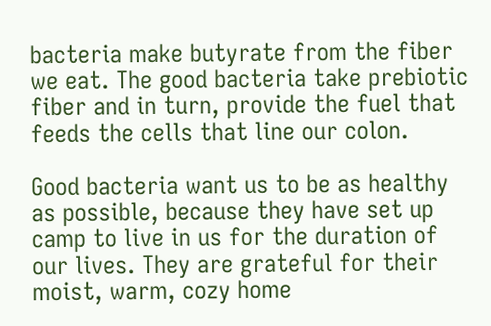bacteria make butyrate from the fiber we eat. The good bacteria take prebiotic fiber and in turn, provide the fuel that feeds the cells that line our colon.

Good bacteria want us to be as healthy as possible, because they have set up camp to live in us for the duration of our lives. They are grateful for their moist, warm, cozy home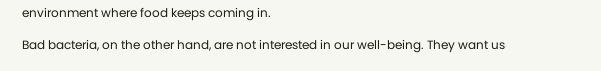environment where food keeps coming in.

Bad bacteria, on the other hand, are not interested in our well-being. They want us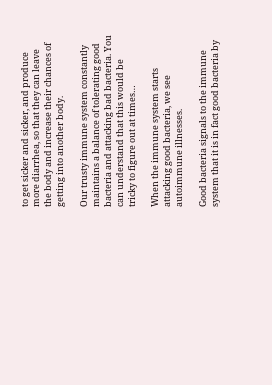to get sicker and sicker, and produce more diarrhea, so that they can leave the body and increase their chances of getting into another body.

Our trusty immune system constantly maintains a balance of tolerating good bacteria and attacking bad bacteria. You can understand that this would be tricky to figure out at times…

When the immune system starts attacking good bacteria, we see autoimmune illnesses.

Good bacteria signals to the immune system that it is in fact good bacteria by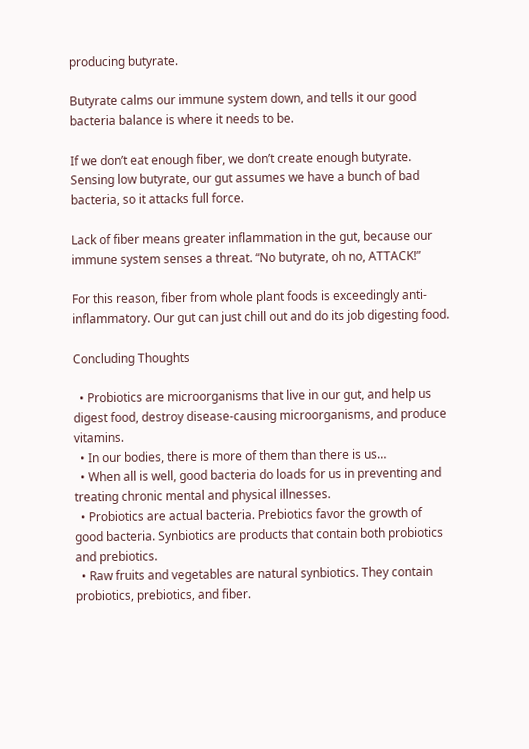producing butyrate.

Butyrate calms our immune system down, and tells it our good bacteria balance is where it needs to be.

If we don’t eat enough fiber, we don’t create enough butyrate. Sensing low butyrate, our gut assumes we have a bunch of bad bacteria, so it attacks full force.

Lack of fiber means greater inflammation in the gut, because our immune system senses a threat. “No butyrate, oh no, ATTACK!”

For this reason, fiber from whole plant foods is exceedingly anti-inflammatory. Our gut can just chill out and do its job digesting food.

Concluding Thoughts

  • Probiotics are microorganisms that live in our gut, and help us digest food, destroy disease-causing microorganisms, and produce vitamins.
  • In our bodies, there is more of them than there is us…
  • When all is well, good bacteria do loads for us in preventing and treating chronic mental and physical illnesses.
  • Probiotics are actual bacteria. Prebiotics favor the growth of good bacteria. Synbiotics are products that contain both probiotics and prebiotics.
  • Raw fruits and vegetables are natural synbiotics. They contain probiotics, prebiotics, and fiber.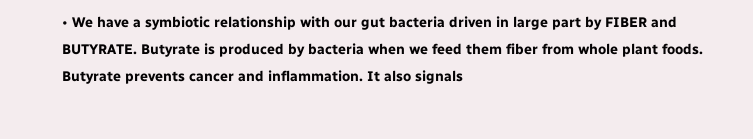• We have a symbiotic relationship with our gut bacteria driven in large part by FIBER and BUTYRATE. Butyrate is produced by bacteria when we feed them fiber from whole plant foods. Butyrate prevents cancer and inflammation. It also signals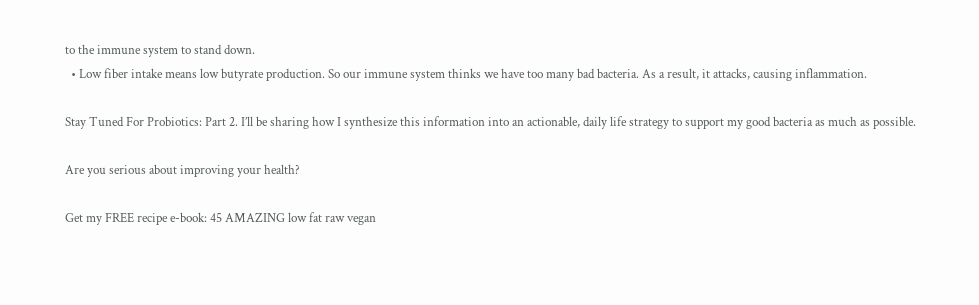to the immune system to stand down.
  • Low fiber intake means low butyrate production. So our immune system thinks we have too many bad bacteria. As a result, it attacks, causing inflammation.

Stay Tuned For Probiotics: Part 2. I’ll be sharing how I synthesize this information into an actionable, daily life strategy to support my good bacteria as much as possible.

Are you serious about improving your health?

Get my FREE recipe e-book: 45 AMAZING low fat raw vegan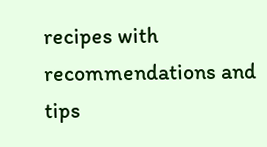recipes with recommendations and tips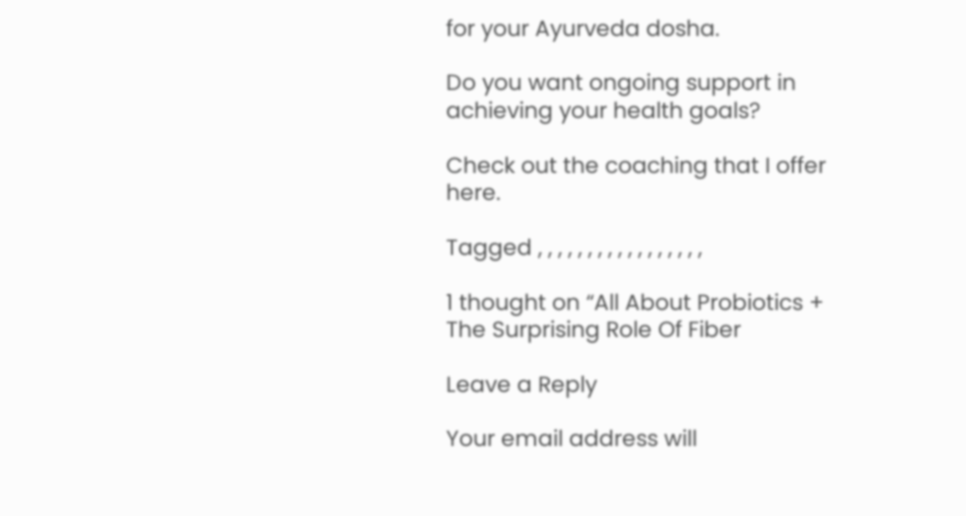for your Ayurveda dosha.

Do you want ongoing support in achieving your health goals?

Check out the coaching that I offer here.

Tagged , , , , , , , , , , , , , , , , ,

1 thought on “All About Probiotics + The Surprising Role Of Fiber

Leave a Reply

Your email address will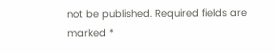not be published. Required fields are marked *